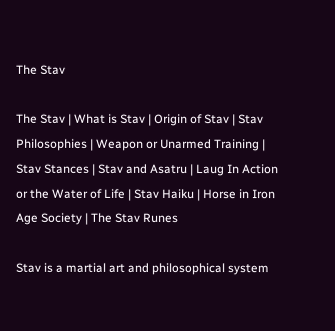The Stav

The Stav | What is Stav | Origin of Stav | Stav Philosophies | Weapon or Unarmed Training | Stav Stances | Stav and Asatru | Laug In Action or the Water of Life | Stav Haiku | Horse in Iron Age Society | The Stav Runes

Stav is a martial art and philosophical system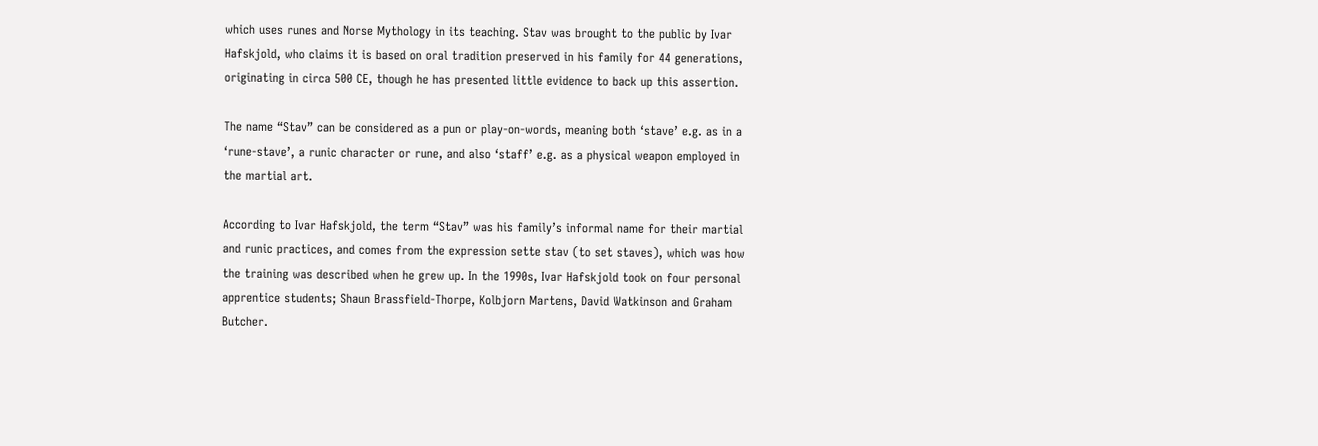which uses runes and Norse Mythology in its teaching. Stav was brought to the public by Ivar Hafskjold, who claims it is based on oral tradition preserved in his family for 44 generations, originating in circa 500 CE, though he has presented little evidence to back up this assertion.

The name “Stav” can be considered as a pun or play-on-words, meaning both ‘stave’ e.g. as in a ‘rune-stave’, a runic character or rune, and also ‘staff’ e.g. as a physical weapon employed in the martial art.

According to Ivar Hafskjold, the term “Stav” was his family’s informal name for their martial and runic practices, and comes from the expression sette stav (to set staves), which was how the training was described when he grew up. In the 1990s, Ivar Hafskjold took on four personal apprentice students; Shaun Brassfield-Thorpe, Kolbjorn Martens, David Watkinson and Graham Butcher.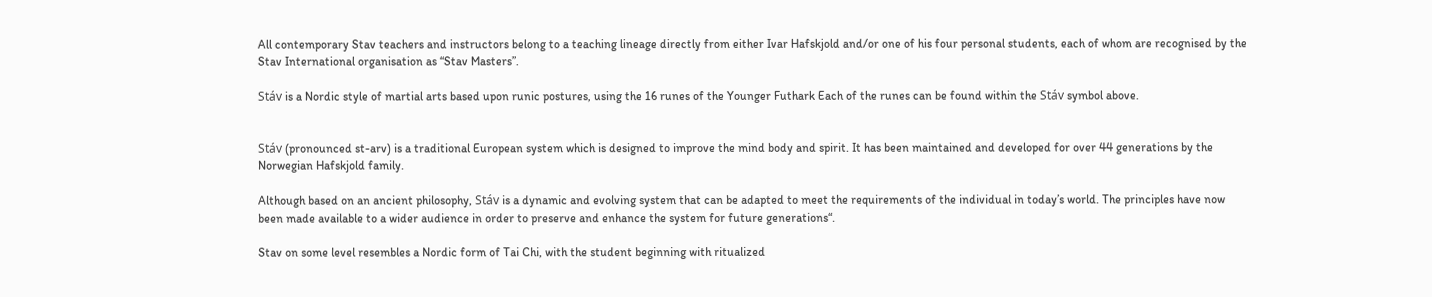All contemporary Stav teachers and instructors belong to a teaching lineage directly from either Ivar Hafskjold and/or one of his four personal students, each of whom are recognised by the Stav International organisation as “Stav Masters”.

Stáv is a Nordic style of martial arts based upon runic postures, using the 16 runes of the Younger Futhark Each of the runes can be found within the Stáv symbol above.


Stáv (pronounced st-arv) is a traditional European system which is designed to improve the mind body and spirit. It has been maintained and developed for over 44 generations by the Norwegian Hafskjold family.

Although based on an ancient philosophy, Stáv is a dynamic and evolving system that can be adapted to meet the requirements of the individual in today’s world. The principles have now been made available to a wider audience in order to preserve and enhance the system for future generations“.

Stav on some level resembles a Nordic form of Tai Chi, with the student beginning with ritualized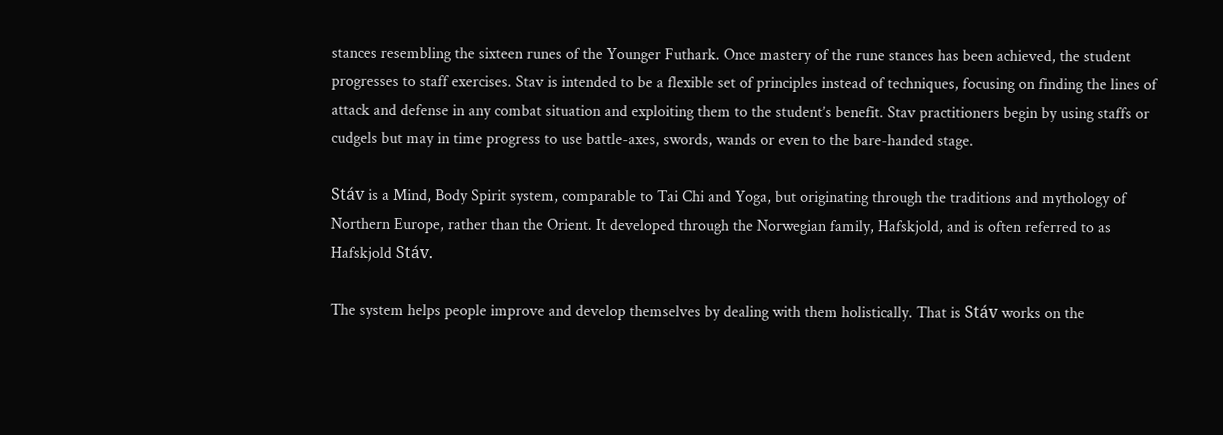stances resembling the sixteen runes of the Younger Futhark. Once mastery of the rune stances has been achieved, the student progresses to staff exercises. Stav is intended to be a flexible set of principles instead of techniques, focusing on finding the lines of attack and defense in any combat situation and exploiting them to the student’s benefit. Stav practitioners begin by using staffs or cudgels but may in time progress to use battle-axes, swords, wands or even to the bare-handed stage.

Stáv is a Mind, Body Spirit system, comparable to Tai Chi and Yoga, but originating through the traditions and mythology of Northern Europe, rather than the Orient. It developed through the Norwegian family, Hafskjold, and is often referred to as Hafskjold Stáv.

The system helps people improve and develop themselves by dealing with them holistically. That is Stáv works on the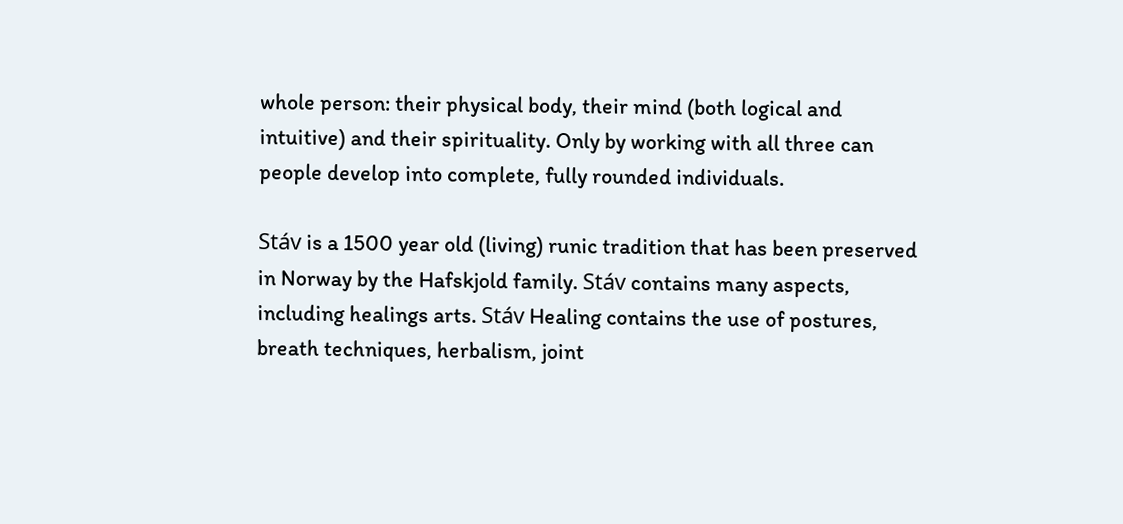whole person: their physical body, their mind (both logical and intuitive) and their spirituality. Only by working with all three can people develop into complete, fully rounded individuals.

Stáv is a 1500 year old (living) runic tradition that has been preserved in Norway by the Hafskjold family. Stáv contains many aspects, including healings arts. Stáv Healing contains the use of postures, breath techniques, herbalism, joint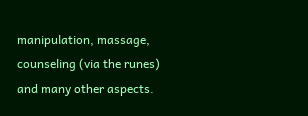manipulation, massage, counseling (via the runes) and many other aspects.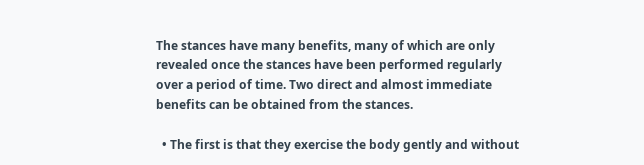The stances have many benefits, many of which are only revealed once the stances have been performed regularly over a period of time. Two direct and almost immediate benefits can be obtained from the stances.

  • The first is that they exercise the body gently and without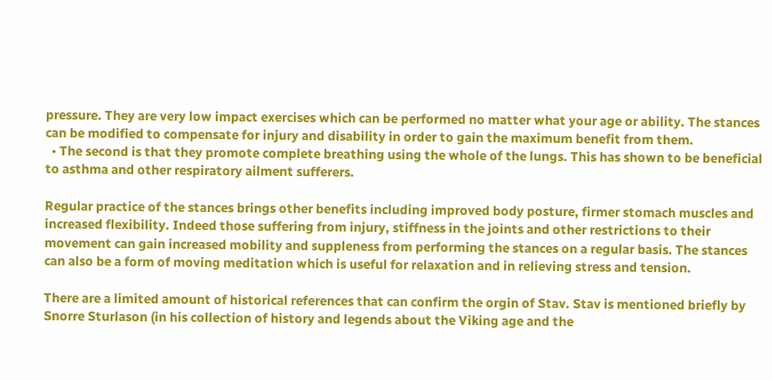pressure. They are very low impact exercises which can be performed no matter what your age or ability. The stances can be modified to compensate for injury and disability in order to gain the maximum benefit from them.
  • The second is that they promote complete breathing using the whole of the lungs. This has shown to be beneficial to asthma and other respiratory ailment sufferers.

Regular practice of the stances brings other benefits including improved body posture, firmer stomach muscles and increased flexibility. Indeed those suffering from injury, stiffness in the joints and other restrictions to their movement can gain increased mobility and suppleness from performing the stances on a regular basis. The stances can also be a form of moving meditation which is useful for relaxation and in relieving stress and tension.

There are a limited amount of historical references that can confirm the orgin of Stav. Stav is mentioned briefly by Snorre Sturlason (in his collection of history and legends about the Viking age and the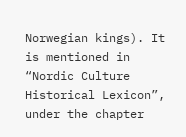Norwegian kings). It is mentioned in “Nordic Culture Historical Lexicon”, under the chapter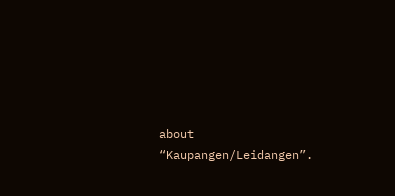about “Kaupangen/Leidangen”.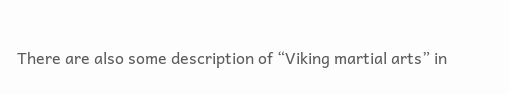There are also some description of “Viking martial arts” in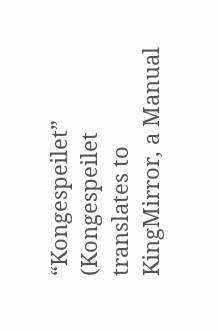“Kongespeilet” (Kongespeilet translates to KingMirror, a Manual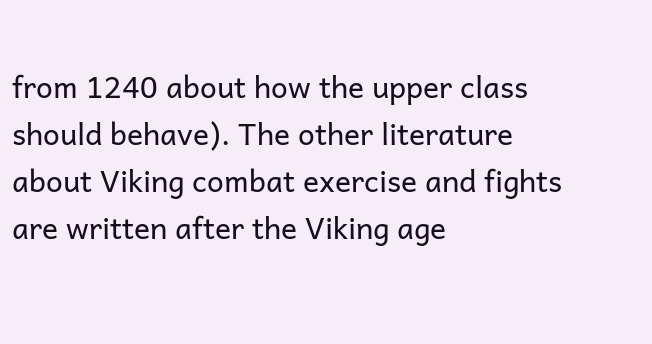from 1240 about how the upper class should behave). The other literature about Viking combat exercise and fights are written after the Viking age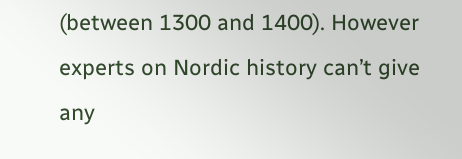(between 1300 and 1400). However experts on Nordic history can’t give any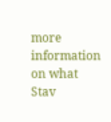more information on what Stav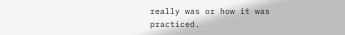really was or how it was practiced.